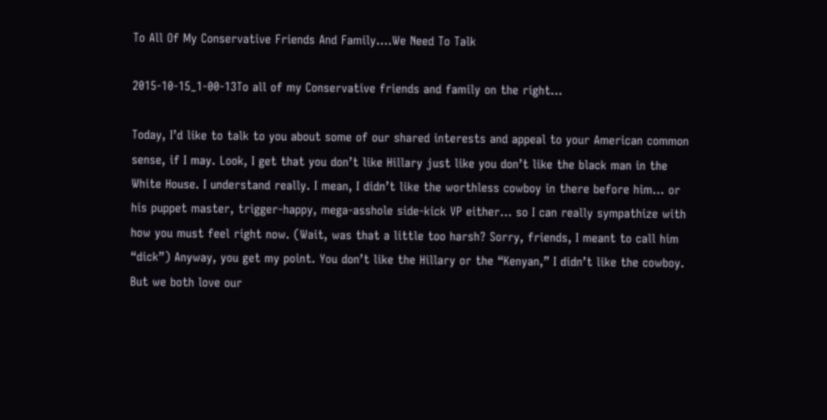To All Of My Conservative Friends And Family….We Need To Talk

2015-10-15_1-00-13To all of my Conservative friends and family on the right…

Today, I’d like to talk to you about some of our shared interests and appeal to your American common sense, if I may. Look, I get that you don’t like Hillary just like you don’t like the black man in the White House. I understand really. I mean, I didn’t like the worthless cowboy in there before him… or his puppet master, trigger-happy, mega-asshole side-kick VP either… so I can really sympathize with how you must feel right now. (Wait, was that a little too harsh? Sorry, friends, I meant to call him “dick”) Anyway, you get my point. You don’t like the Hillary or the “Kenyan,” I didn’t like the cowboy. But we both love our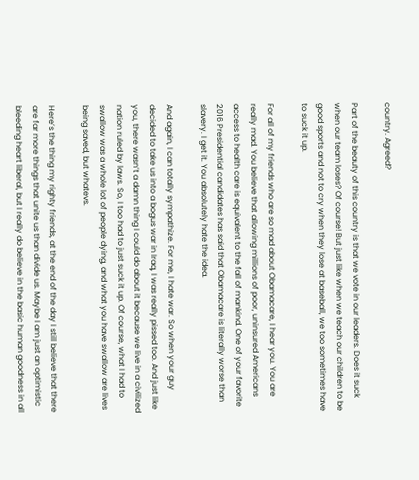country. Agreed?

Part of the beauty of this country is that we vote in our leaders. Does it suck when our team loses? Of course! But just like when we teach our children to be good sports and not to cry when they lose at baseball, we too sometimes have to suck it up.

For all of my friends who are so mad about Obamacare, I hear you. You are really mad. You believe that allowing millions of poor, uninsured Americans access to health care is equivalent to the fall of mankind. One of your favorite 2016 Presidential candidates has said that Obamacare is literally worse than slavery. I get it. You absolutely hate the idea.

And again, I can totally sympathize. For me, I hate war. So when your guy decided to take us into a bogus war in Iraq, I was really pissed too. And just like you, there wasn’t a damn thing I could do about it because we live in a civilized nation ruled by laws. So, I too had to just suck it up. Of course, what I had to swallow was a whole lot of people dying, and what you have swallow are lives being saved, but whatevs.

Here’s the thing my righty friends, at the end of the day I still believe that there are far more things that unite us than divide us. Maybe I am just an optimistic bleeding heart liberal, but I really do believe in the basic human goodness in all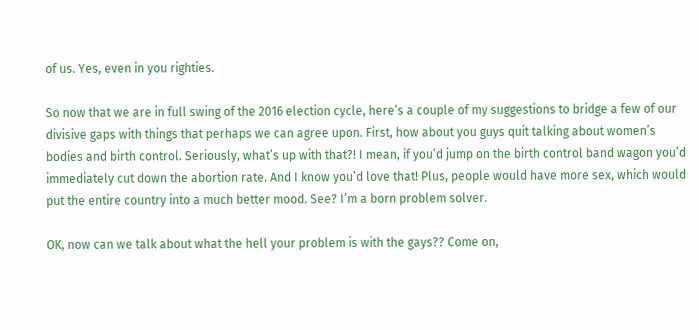of us. Yes, even in you righties.

So now that we are in full swing of the 2016 election cycle, here’s a couple of my suggestions to bridge a few of our divisive gaps with things that perhaps we can agree upon. First, how about you guys quit talking about women’s bodies and birth control. Seriously, what’s up with that?! I mean, if you’d jump on the birth control band wagon you’d immediately cut down the abortion rate. And I know you’d love that! Plus, people would have more sex, which would put the entire country into a much better mood. See? I’m a born problem solver.

OK, now can we talk about what the hell your problem is with the gays?? Come on,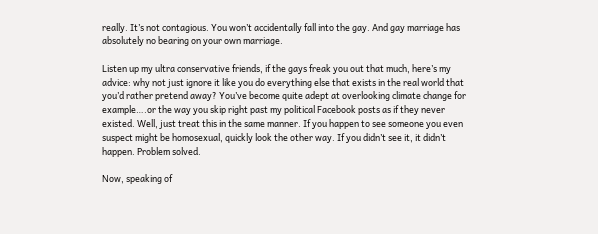really. It’s not contagious. You won’t accidentally fall into the gay. And gay marriage has absolutely no bearing on your own marriage.

Listen up my ultra conservative friends, if the gays freak you out that much, here’s my advice: why not just ignore it like you do everything else that exists in the real world that you’d rather pretend away? You’ve become quite adept at overlooking climate change for example….or the way you skip right past my political Facebook posts as if they never existed. Well, just treat this in the same manner. If you happen to see someone you even suspect might be homosexual, quickly look the other way. If you didn’t see it, it didn’t happen. Problem solved.

Now, speaking of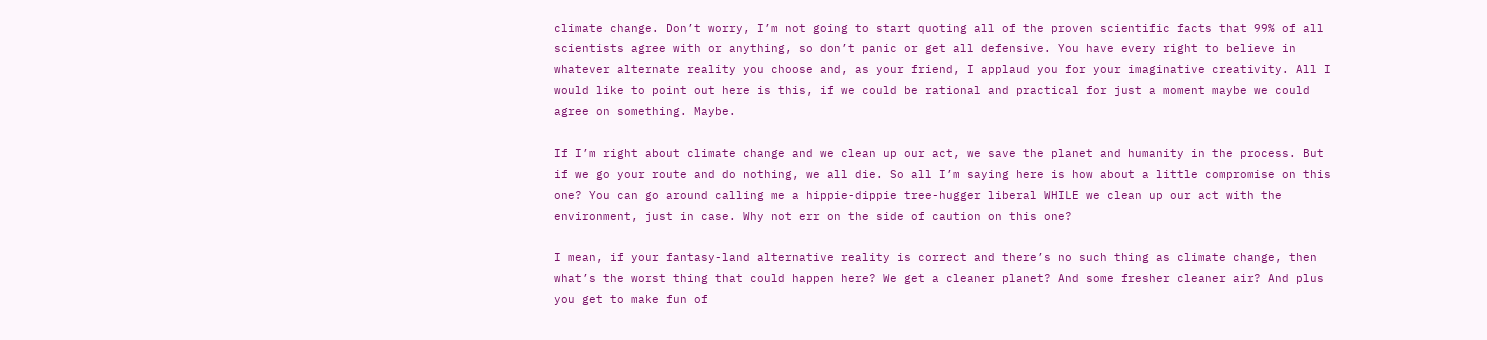climate change. Don’t worry, I’m not going to start quoting all of the proven scientific facts that 99% of all scientists agree with or anything, so don’t panic or get all defensive. You have every right to believe in whatever alternate reality you choose and, as your friend, I applaud you for your imaginative creativity. All I would like to point out here is this, if we could be rational and practical for just a moment maybe we could agree on something. Maybe.

If I’m right about climate change and we clean up our act, we save the planet and humanity in the process. But if we go your route and do nothing, we all die. So all I’m saying here is how about a little compromise on this one? You can go around calling me a hippie-dippie tree-hugger liberal WHILE we clean up our act with the environment, just in case. Why not err on the side of caution on this one?

I mean, if your fantasy-land alternative reality is correct and there’s no such thing as climate change, then what’s the worst thing that could happen here? We get a cleaner planet? And some fresher cleaner air? And plus you get to make fun of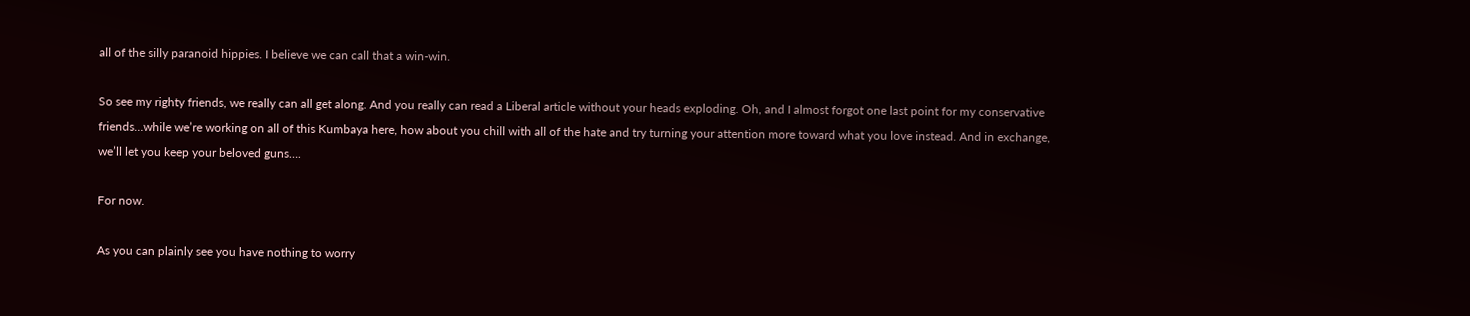all of the silly paranoid hippies. I believe we can call that a win-win.

So see my righty friends, we really can all get along. And you really can read a Liberal article without your heads exploding. Oh, and I almost forgot one last point for my conservative friends…while we’re working on all of this Kumbaya here, how about you chill with all of the hate and try turning your attention more toward what you love instead. And in exchange, we’ll let you keep your beloved guns….

For now.

As you can plainly see you have nothing to worry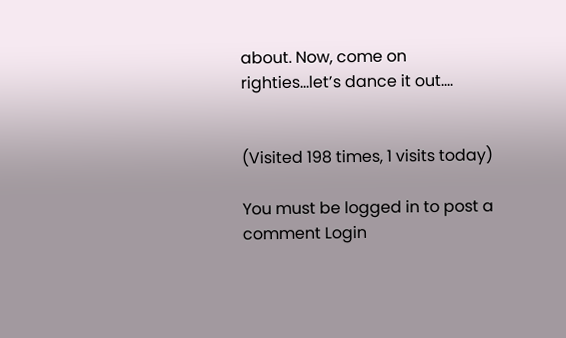about. Now, come on righties…let’s dance it out….


(Visited 198 times, 1 visits today)

You must be logged in to post a comment Login